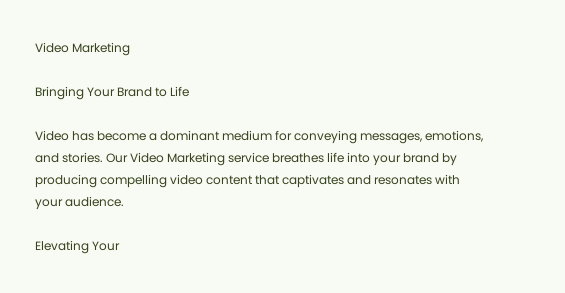Video Marketing

Bringing Your Brand to Life

Video has become a dominant medium for conveying messages, emotions, and stories. Our Video Marketing service breathes life into your brand by producing compelling video content that captivates and resonates with your audience.

Elevating Your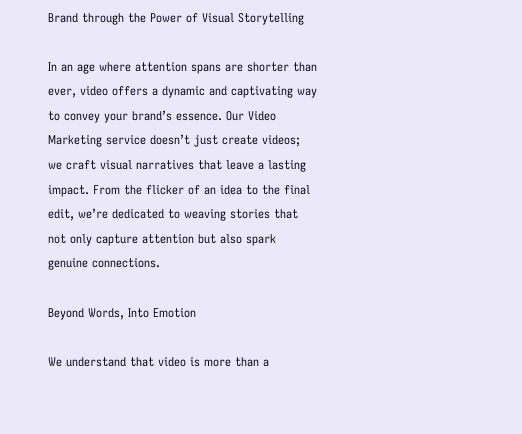Brand through the Power of Visual Storytelling

In an age where attention spans are shorter than ever, video offers a dynamic and captivating way to convey your brand’s essence. Our Video Marketing service doesn’t just create videos; we craft visual narratives that leave a lasting impact. From the flicker of an idea to the final edit, we’re dedicated to weaving stories that not only capture attention but also spark genuine connections.

Beyond Words, Into Emotion

We understand that video is more than a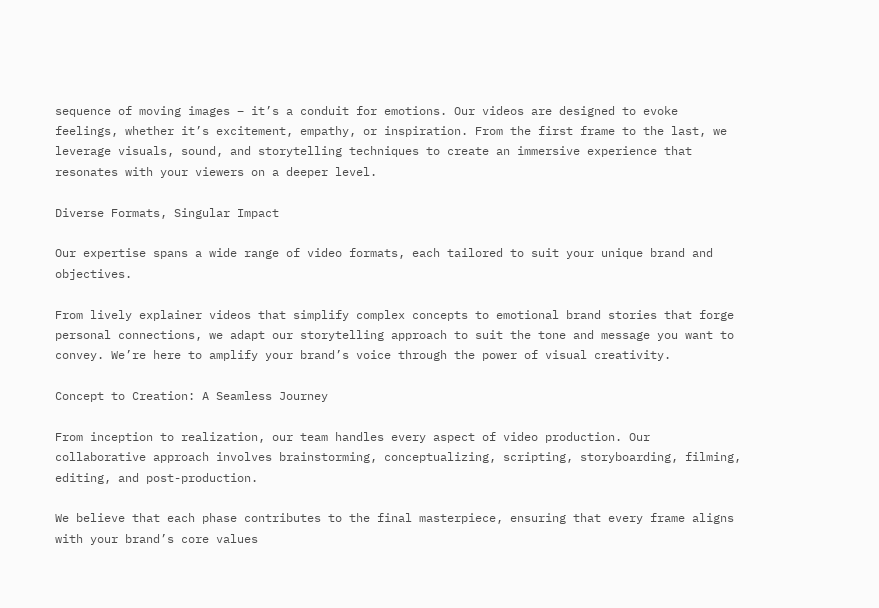sequence of moving images – it’s a conduit for emotions. Our videos are designed to evoke feelings, whether it’s excitement, empathy, or inspiration. From the first frame to the last, we leverage visuals, sound, and storytelling techniques to create an immersive experience that resonates with your viewers on a deeper level.

Diverse Formats, Singular Impact

Our expertise spans a wide range of video formats, each tailored to suit your unique brand and objectives.

From lively explainer videos that simplify complex concepts to emotional brand stories that forge personal connections, we adapt our storytelling approach to suit the tone and message you want to convey. We’re here to amplify your brand’s voice through the power of visual creativity.

Concept to Creation: A Seamless Journey

From inception to realization, our team handles every aspect of video production. Our collaborative approach involves brainstorming, conceptualizing, scripting, storyboarding, filming, editing, and post-production.

We believe that each phase contributes to the final masterpiece, ensuring that every frame aligns with your brand’s core values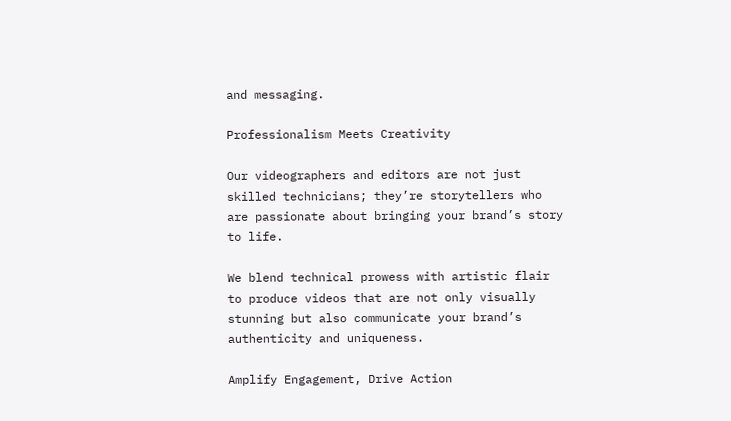and messaging.

Professionalism Meets Creativity

Our videographers and editors are not just skilled technicians; they’re storytellers who are passionate about bringing your brand’s story to life.

We blend technical prowess with artistic flair to produce videos that are not only visually stunning but also communicate your brand’s authenticity and uniqueness.

Amplify Engagement, Drive Action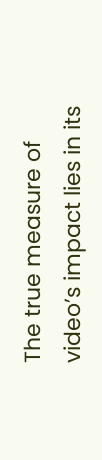The true measure of video’s impact lies in its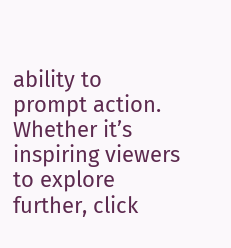ability to prompt action. Whether it’s inspiring viewers to explore further, click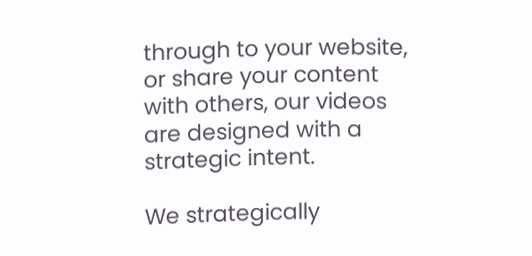through to your website, or share your content with others, our videos are designed with a strategic intent.

We strategically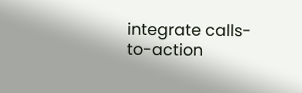integrate calls-to-action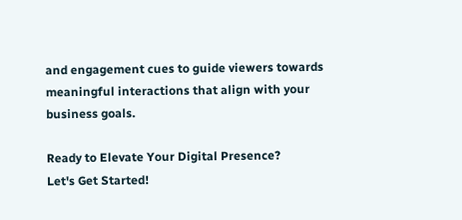and engagement cues to guide viewers towards meaningful interactions that align with your business goals.

Ready to Elevate Your Digital Presence?
Let's Get Started!